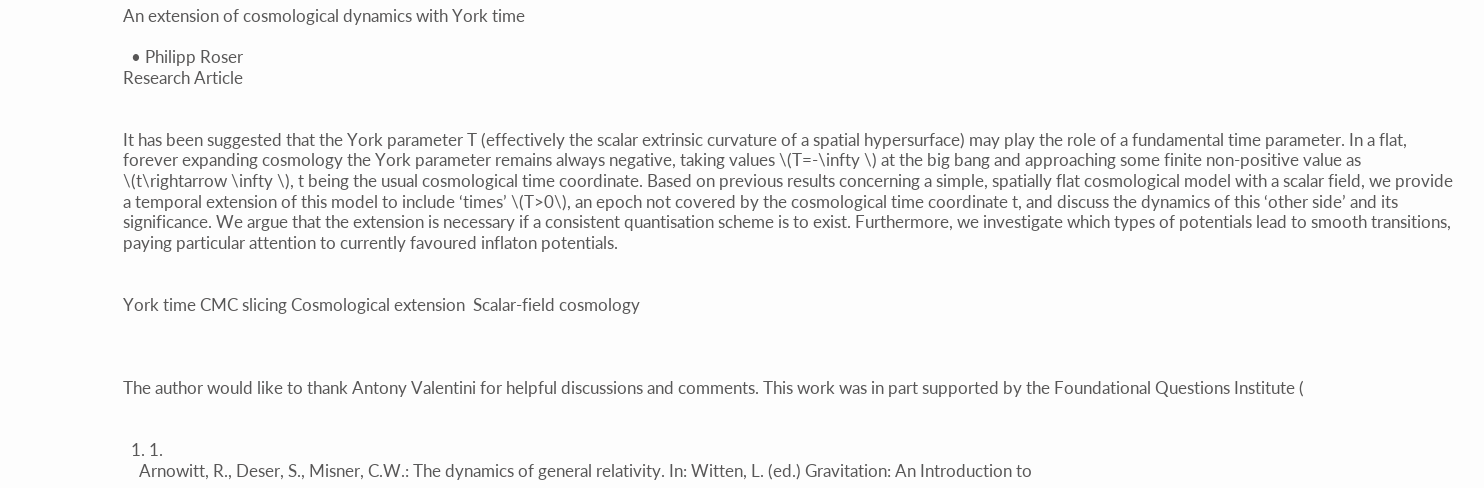An extension of cosmological dynamics with York time

  • Philipp Roser
Research Article


It has been suggested that the York parameter T (effectively the scalar extrinsic curvature of a spatial hypersurface) may play the role of a fundamental time parameter. In a flat, forever expanding cosmology the York parameter remains always negative, taking values \(T=-\infty \) at the big bang and approaching some finite non-positive value as \(t\rightarrow \infty \), t being the usual cosmological time coordinate. Based on previous results concerning a simple, spatially flat cosmological model with a scalar field, we provide a temporal extension of this model to include ‘times’ \(T>0\), an epoch not covered by the cosmological time coordinate t, and discuss the dynamics of this ‘other side’ and its significance. We argue that the extension is necessary if a consistent quantisation scheme is to exist. Furthermore, we investigate which types of potentials lead to smooth transitions, paying particular attention to currently favoured inflaton potentials.


York time CMC slicing Cosmological extension  Scalar-field cosmology



The author would like to thank Antony Valentini for helpful discussions and comments. This work was in part supported by the Foundational Questions Institute (


  1. 1.
    Arnowitt, R., Deser, S., Misner, C.W.: The dynamics of general relativity. In: Witten, L. (ed.) Gravitation: An Introduction to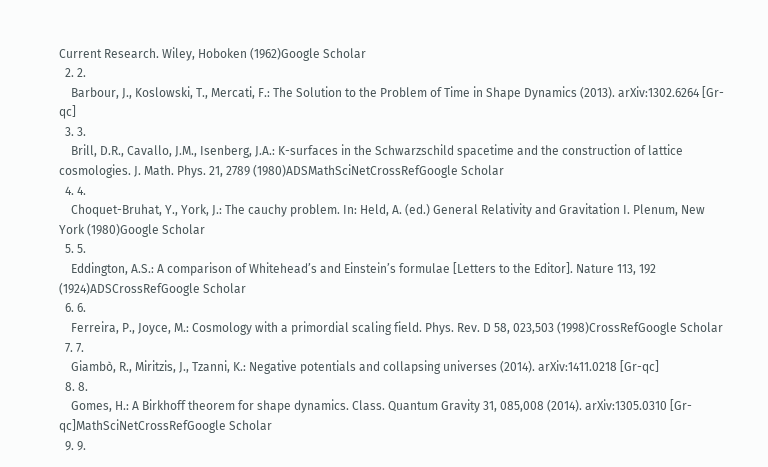Current Research. Wiley, Hoboken (1962)Google Scholar
  2. 2.
    Barbour, J., Koslowski, T., Mercati, F.: The Solution to the Problem of Time in Shape Dynamics (2013). arXiv:1302.6264 [Gr-qc]
  3. 3.
    Brill, D.R., Cavallo, J.M., Isenberg, J.A.: K-surfaces in the Schwarzschild spacetime and the construction of lattice cosmologies. J. Math. Phys. 21, 2789 (1980)ADSMathSciNetCrossRefGoogle Scholar
  4. 4.
    Choquet-Bruhat, Y., York, J.: The cauchy problem. In: Held, A. (ed.) General Relativity and Gravitation I. Plenum, New York (1980)Google Scholar
  5. 5.
    Eddington, A.S.: A comparison of Whitehead’s and Einstein’s formulae [Letters to the Editor]. Nature 113, 192 (1924)ADSCrossRefGoogle Scholar
  6. 6.
    Ferreira, P., Joyce, M.: Cosmology with a primordial scaling field. Phys. Rev. D 58, 023,503 (1998)CrossRefGoogle Scholar
  7. 7.
    Giambò, R., Miritzis, J., Tzanni, K.: Negative potentials and collapsing universes (2014). arXiv:1411.0218 [Gr-qc]
  8. 8.
    Gomes, H.: A Birkhoff theorem for shape dynamics. Class. Quantum Gravity 31, 085,008 (2014). arXiv:1305.0310 [Gr-qc]MathSciNetCrossRefGoogle Scholar
  9. 9.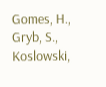Gomes, H., Gryb, S., Koslowski,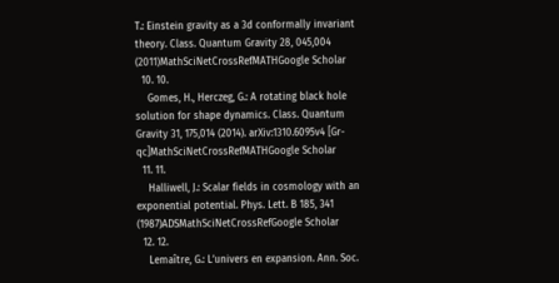T.: Einstein gravity as a 3d conformally invariant theory. Class. Quantum Gravity 28, 045,004 (2011)MathSciNetCrossRefMATHGoogle Scholar
  10. 10.
    Gomes, H., Herczeg, G.: A rotating black hole solution for shape dynamics. Class. Quantum Gravity 31, 175,014 (2014). arXiv:1310.6095v4 [Gr-qc]MathSciNetCrossRefMATHGoogle Scholar
  11. 11.
    Halliwell, J.: Scalar fields in cosmology with an exponential potential. Phys. Lett. B 185, 341 (1987)ADSMathSciNetCrossRefGoogle Scholar
  12. 12.
    Lemaître, G.: L’univers en expansion. Ann. Soc.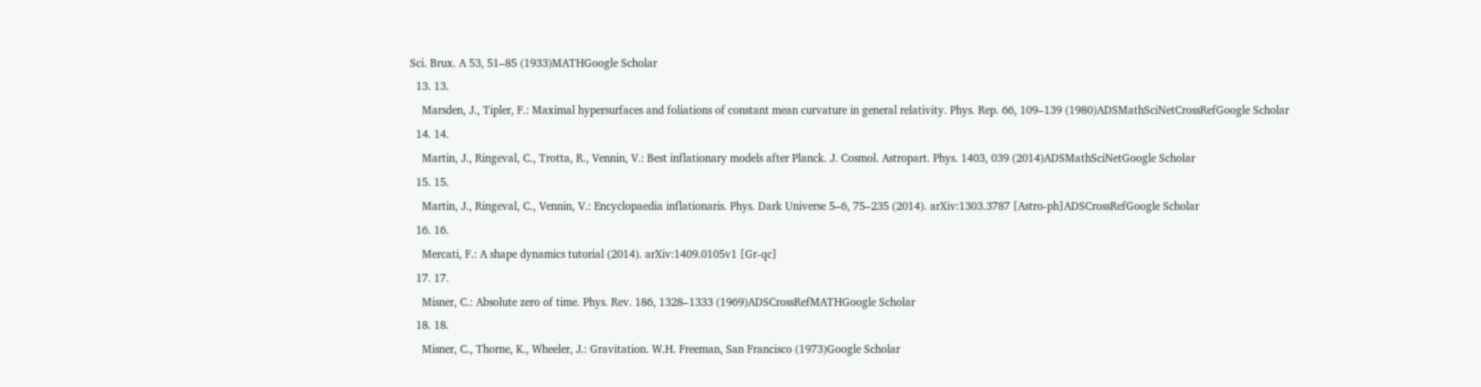Sci. Brux. A 53, 51–85 (1933)MATHGoogle Scholar
  13. 13.
    Marsden, J., Tipler, F.: Maximal hypersurfaces and foliations of constant mean curvature in general relativity. Phys. Rep. 66, 109–139 (1980)ADSMathSciNetCrossRefGoogle Scholar
  14. 14.
    Martin, J., Ringeval, C., Trotta, R., Vennin, V.: Best inflationary models after Planck. J. Cosmol. Astropart. Phys. 1403, 039 (2014)ADSMathSciNetGoogle Scholar
  15. 15.
    Martin, J., Ringeval, C., Vennin, V.: Encyclopaedia inflationaris. Phys. Dark Universe 5–6, 75–235 (2014). arXiv:1303.3787 [Astro-ph]ADSCrossRefGoogle Scholar
  16. 16.
    Mercati, F.: A shape dynamics tutorial (2014). arXiv:1409.0105v1 [Gr-qc]
  17. 17.
    Misner, C.: Absolute zero of time. Phys. Rev. 186, 1328–1333 (1969)ADSCrossRefMATHGoogle Scholar
  18. 18.
    Misner, C., Thorne, K., Wheeler, J.: Gravitation. W.H. Freeman, San Francisco (1973)Google Scholar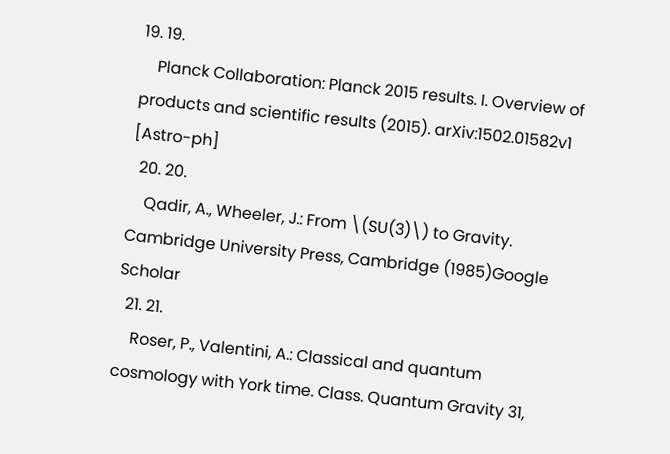19. 19.
    Planck Collaboration: Planck 2015 results. I. Overview of products and scientific results (2015). arXiv:1502.01582v1 [Astro-ph]
  20. 20.
    Qadir, A., Wheeler, J.: From \(SU(3)\) to Gravity. Cambridge University Press, Cambridge (1985)Google Scholar
  21. 21.
    Roser, P., Valentini, A.: Classical and quantum cosmology with York time. Class. Quantum Gravity 31,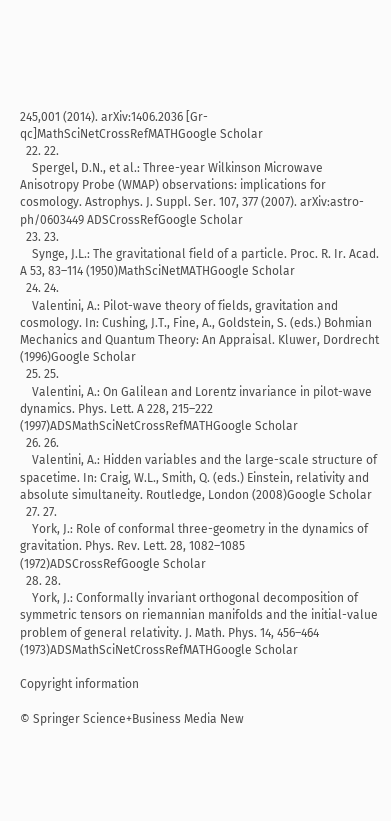245,001 (2014). arXiv:1406.2036 [Gr-qc]MathSciNetCrossRefMATHGoogle Scholar
  22. 22.
    Spergel, D.N., et al.: Three-year Wilkinson Microwave Anisotropy Probe (WMAP) observations: implications for cosmology. Astrophys. J. Suppl. Ser. 107, 377 (2007). arXiv:astro-ph/0603449 ADSCrossRefGoogle Scholar
  23. 23.
    Synge, J.L.: The gravitational field of a particle. Proc. R. Ir. Acad. A 53, 83–114 (1950)MathSciNetMATHGoogle Scholar
  24. 24.
    Valentini, A.: Pilot-wave theory of fields, gravitation and cosmology. In: Cushing, J.T., Fine, A., Goldstein, S. (eds.) Bohmian Mechanics and Quantum Theory: An Appraisal. Kluwer, Dordrecht (1996)Google Scholar
  25. 25.
    Valentini, A.: On Galilean and Lorentz invariance in pilot-wave dynamics. Phys. Lett. A 228, 215–222 (1997)ADSMathSciNetCrossRefMATHGoogle Scholar
  26. 26.
    Valentini, A.: Hidden variables and the large-scale structure of spacetime. In: Craig, W.L., Smith, Q. (eds.) Einstein, relativity and absolute simultaneity. Routledge, London (2008)Google Scholar
  27. 27.
    York, J.: Role of conformal three-geometry in the dynamics of gravitation. Phys. Rev. Lett. 28, 1082–1085 (1972)ADSCrossRefGoogle Scholar
  28. 28.
    York, J.: Conformally invariant orthogonal decomposition of symmetric tensors on riemannian manifolds and the initial-value problem of general relativity. J. Math. Phys. 14, 456–464 (1973)ADSMathSciNetCrossRefMATHGoogle Scholar

Copyright information

© Springer Science+Business Media New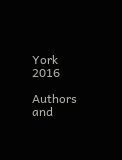York 2016

Authors and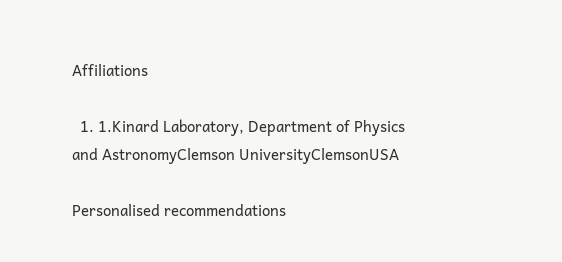Affiliations

  1. 1.Kinard Laboratory, Department of Physics and AstronomyClemson UniversityClemsonUSA

Personalised recommendations